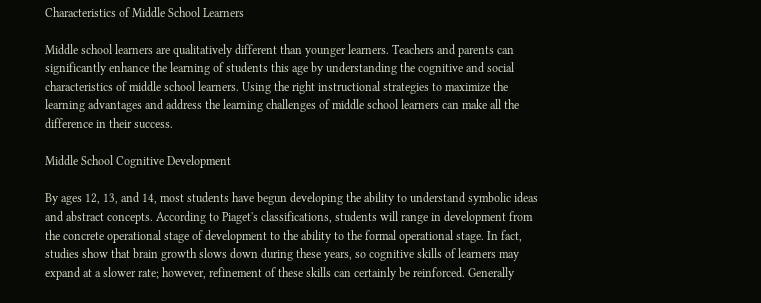Characteristics of Middle School Learners

Middle school learners are qualitatively different than younger learners. Teachers and parents can significantly enhance the learning of students this age by understanding the cognitive and social characteristics of middle school learners. Using the right instructional strategies to maximize the learning advantages and address the learning challenges of middle school learners can make all the difference in their success.

Middle School Cognitive Development

By ages 12, 13, and 14, most students have begun developing the ability to understand symbolic ideas and abstract concepts. According to Piaget's classifications, students will range in development from the concrete operational stage of development to the ability to the formal operational stage. In fact, studies show that brain growth slows down during these years, so cognitive skills of learners may expand at a slower rate; however, refinement of these skills can certainly be reinforced. Generally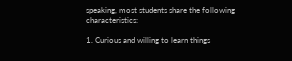speaking, most students share the following characteristics:

1. Curious and willing to learn things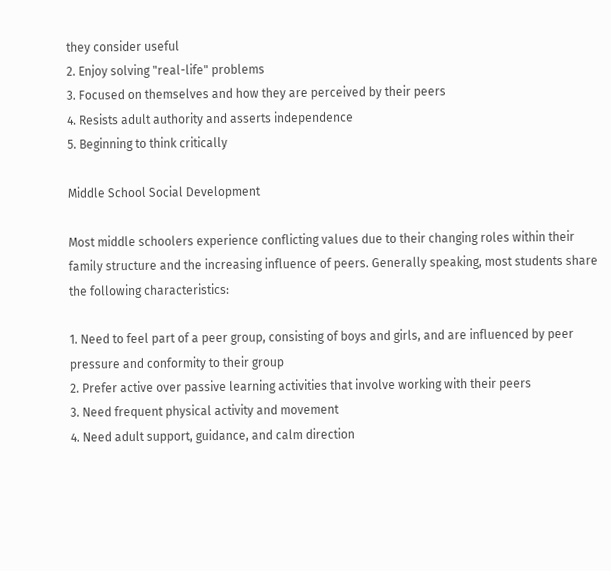they consider useful
2. Enjoy solving "real-life" problems
3. Focused on themselves and how they are perceived by their peers
4. Resists adult authority and asserts independence
5. Beginning to think critically

Middle School Social Development

Most middle schoolers experience conflicting values due to their changing roles within their family structure and the increasing influence of peers. Generally speaking, most students share the following characteristics:

1. Need to feel part of a peer group, consisting of boys and girls, and are influenced by peer pressure and conformity to their group
2. Prefer active over passive learning activities that involve working with their peers
3. Need frequent physical activity and movement
4. Need adult support, guidance, and calm direction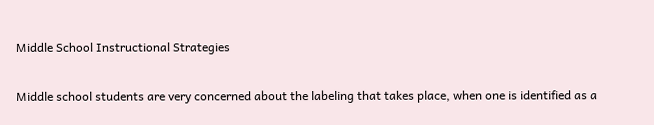Middle School Instructional Strategies

Middle school students are very concerned about the labeling that takes place, when one is identified as a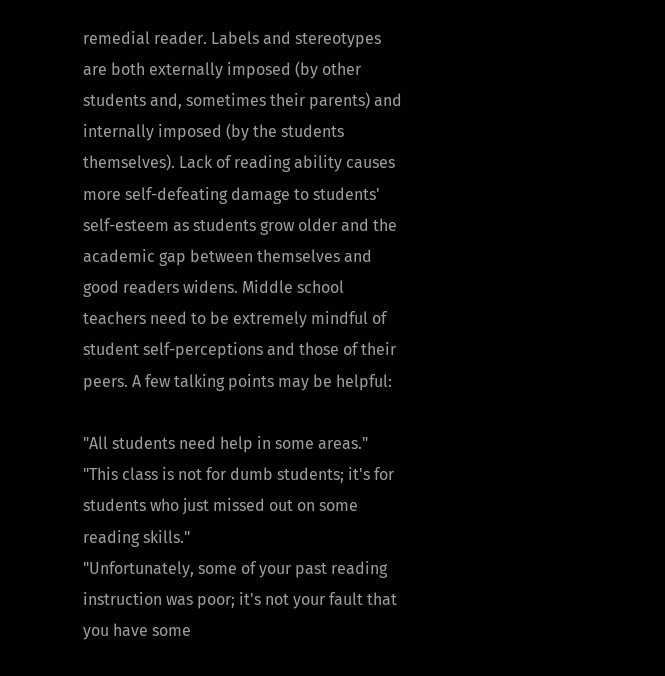remedial reader. Labels and stereotypes are both externally imposed (by other students and, sometimes their parents) and internally imposed (by the students themselves). Lack of reading ability causes more self-defeating damage to students' self-esteem as students grow older and the academic gap between themselves and good readers widens. Middle school teachers need to be extremely mindful of student self-perceptions and those of their peers. A few talking points may be helpful:

"All students need help in some areas."
"This class is not for dumb students; it's for students who just missed out on some reading skills."
"Unfortunately, some of your past reading instruction was poor; it's not your fault that you have some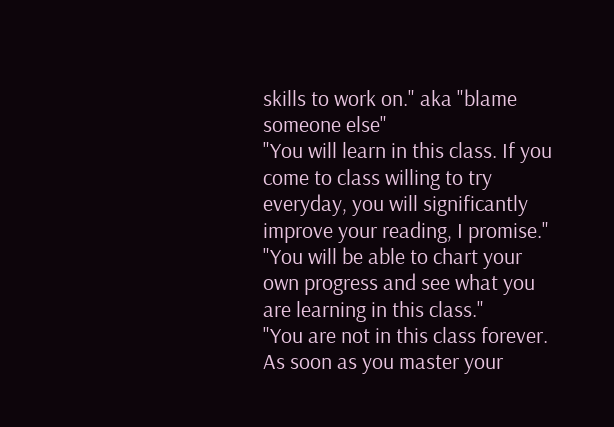skills to work on." aka "blame someone else"
"You will learn in this class. If you come to class willing to try everyday, you will significantly improve your reading, I promise."
"You will be able to chart your own progress and see what you are learning in this class."
"You are not in this class forever. As soon as you master your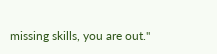missing skills, you are out."